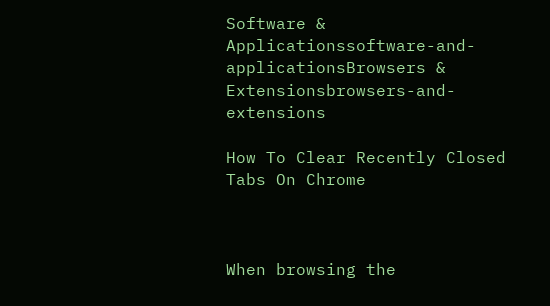Software & Applicationssoftware-and-applicationsBrowsers & Extensionsbrowsers-and-extensions

How To Clear Recently Closed Tabs On Chrome



When browsing the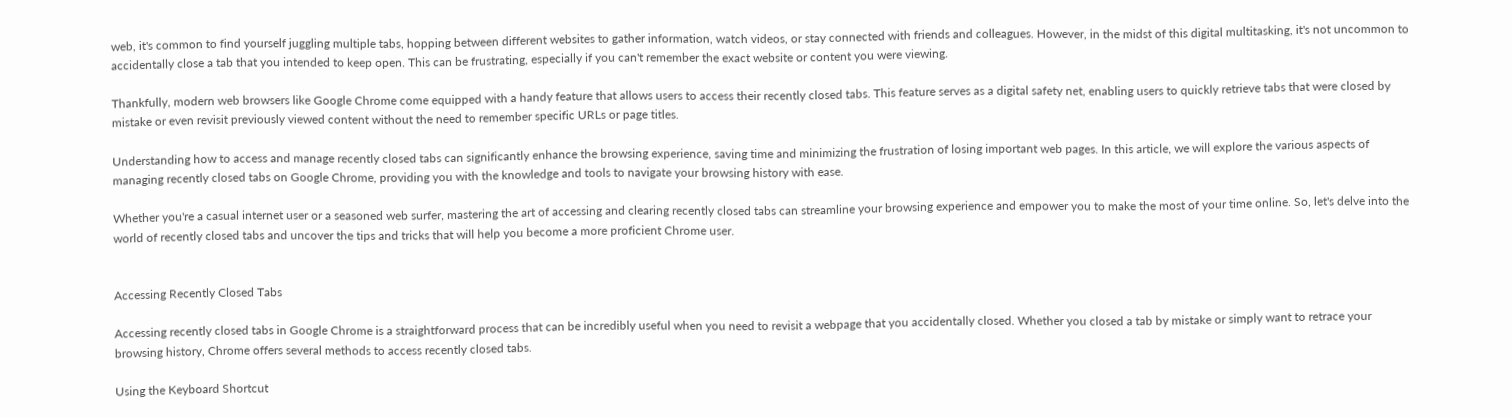web, it's common to find yourself juggling multiple tabs, hopping between different websites to gather information, watch videos, or stay connected with friends and colleagues. However, in the midst of this digital multitasking, it's not uncommon to accidentally close a tab that you intended to keep open. This can be frustrating, especially if you can't remember the exact website or content you were viewing.

Thankfully, modern web browsers like Google Chrome come equipped with a handy feature that allows users to access their recently closed tabs. This feature serves as a digital safety net, enabling users to quickly retrieve tabs that were closed by mistake or even revisit previously viewed content without the need to remember specific URLs or page titles.

Understanding how to access and manage recently closed tabs can significantly enhance the browsing experience, saving time and minimizing the frustration of losing important web pages. In this article, we will explore the various aspects of managing recently closed tabs on Google Chrome, providing you with the knowledge and tools to navigate your browsing history with ease.

Whether you're a casual internet user or a seasoned web surfer, mastering the art of accessing and clearing recently closed tabs can streamline your browsing experience and empower you to make the most of your time online. So, let's delve into the world of recently closed tabs and uncover the tips and tricks that will help you become a more proficient Chrome user.


Accessing Recently Closed Tabs

Accessing recently closed tabs in Google Chrome is a straightforward process that can be incredibly useful when you need to revisit a webpage that you accidentally closed. Whether you closed a tab by mistake or simply want to retrace your browsing history, Chrome offers several methods to access recently closed tabs.

Using the Keyboard Shortcut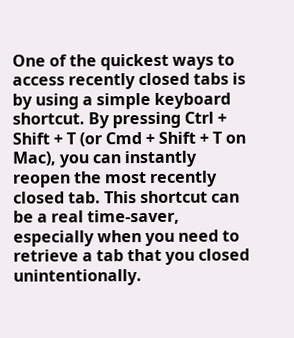One of the quickest ways to access recently closed tabs is by using a simple keyboard shortcut. By pressing Ctrl + Shift + T (or Cmd + Shift + T on Mac), you can instantly reopen the most recently closed tab. This shortcut can be a real time-saver, especially when you need to retrieve a tab that you closed unintentionally.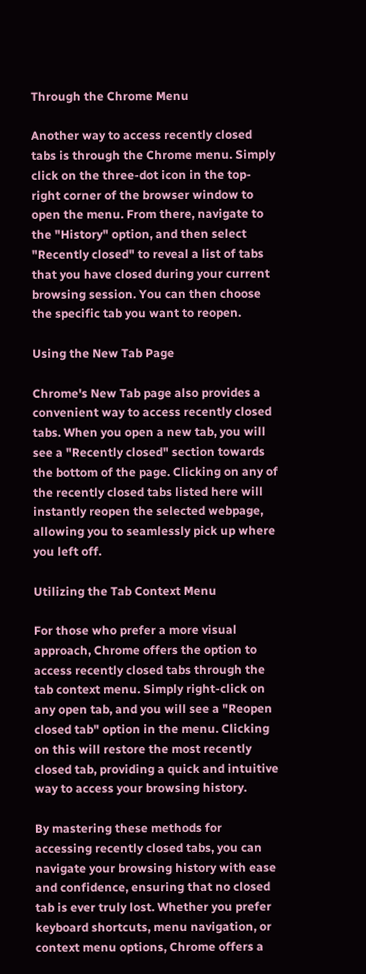Through the Chrome Menu

Another way to access recently closed tabs is through the Chrome menu. Simply click on the three-dot icon in the top-right corner of the browser window to open the menu. From there, navigate to the "History" option, and then select "Recently closed" to reveal a list of tabs that you have closed during your current browsing session. You can then choose the specific tab you want to reopen.

Using the New Tab Page

Chrome's New Tab page also provides a convenient way to access recently closed tabs. When you open a new tab, you will see a "Recently closed" section towards the bottom of the page. Clicking on any of the recently closed tabs listed here will instantly reopen the selected webpage, allowing you to seamlessly pick up where you left off.

Utilizing the Tab Context Menu

For those who prefer a more visual approach, Chrome offers the option to access recently closed tabs through the tab context menu. Simply right-click on any open tab, and you will see a "Reopen closed tab" option in the menu. Clicking on this will restore the most recently closed tab, providing a quick and intuitive way to access your browsing history.

By mastering these methods for accessing recently closed tabs, you can navigate your browsing history with ease and confidence, ensuring that no closed tab is ever truly lost. Whether you prefer keyboard shortcuts, menu navigation, or context menu options, Chrome offers a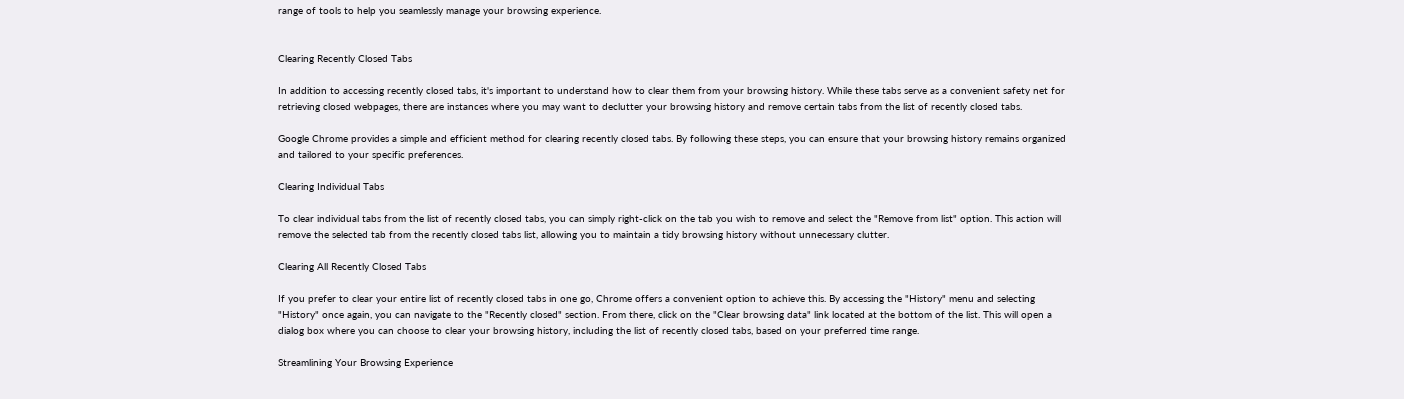range of tools to help you seamlessly manage your browsing experience.


Clearing Recently Closed Tabs

In addition to accessing recently closed tabs, it's important to understand how to clear them from your browsing history. While these tabs serve as a convenient safety net for retrieving closed webpages, there are instances where you may want to declutter your browsing history and remove certain tabs from the list of recently closed tabs.

Google Chrome provides a simple and efficient method for clearing recently closed tabs. By following these steps, you can ensure that your browsing history remains organized and tailored to your specific preferences.

Clearing Individual Tabs

To clear individual tabs from the list of recently closed tabs, you can simply right-click on the tab you wish to remove and select the "Remove from list" option. This action will remove the selected tab from the recently closed tabs list, allowing you to maintain a tidy browsing history without unnecessary clutter.

Clearing All Recently Closed Tabs

If you prefer to clear your entire list of recently closed tabs in one go, Chrome offers a convenient option to achieve this. By accessing the "History" menu and selecting "History" once again, you can navigate to the "Recently closed" section. From there, click on the "Clear browsing data" link located at the bottom of the list. This will open a dialog box where you can choose to clear your browsing history, including the list of recently closed tabs, based on your preferred time range.

Streamlining Your Browsing Experience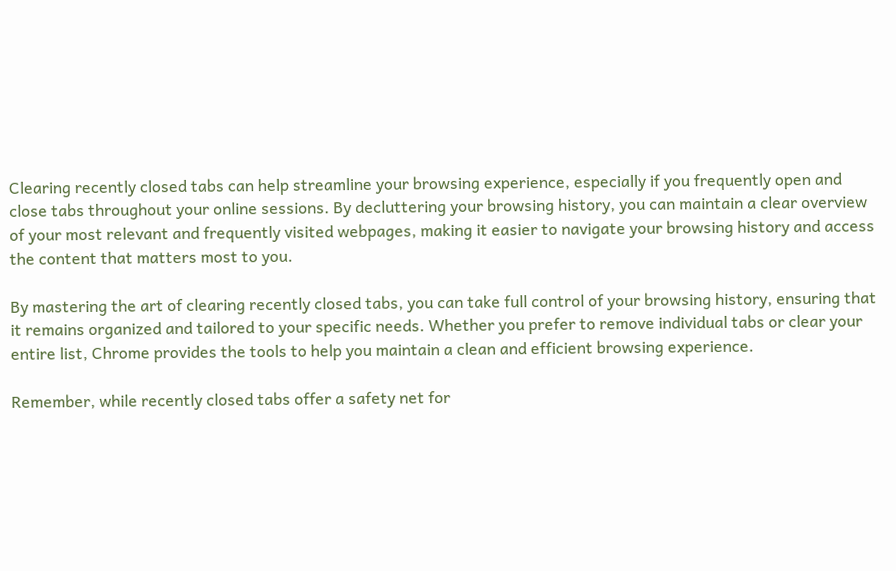Clearing recently closed tabs can help streamline your browsing experience, especially if you frequently open and close tabs throughout your online sessions. By decluttering your browsing history, you can maintain a clear overview of your most relevant and frequently visited webpages, making it easier to navigate your browsing history and access the content that matters most to you.

By mastering the art of clearing recently closed tabs, you can take full control of your browsing history, ensuring that it remains organized and tailored to your specific needs. Whether you prefer to remove individual tabs or clear your entire list, Chrome provides the tools to help you maintain a clean and efficient browsing experience.

Remember, while recently closed tabs offer a safety net for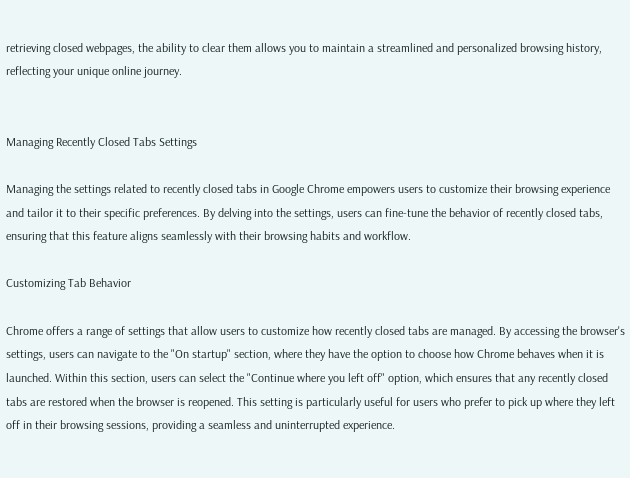retrieving closed webpages, the ability to clear them allows you to maintain a streamlined and personalized browsing history, reflecting your unique online journey.


Managing Recently Closed Tabs Settings

Managing the settings related to recently closed tabs in Google Chrome empowers users to customize their browsing experience and tailor it to their specific preferences. By delving into the settings, users can fine-tune the behavior of recently closed tabs, ensuring that this feature aligns seamlessly with their browsing habits and workflow.

Customizing Tab Behavior

Chrome offers a range of settings that allow users to customize how recently closed tabs are managed. By accessing the browser's settings, users can navigate to the "On startup" section, where they have the option to choose how Chrome behaves when it is launched. Within this section, users can select the "Continue where you left off" option, which ensures that any recently closed tabs are restored when the browser is reopened. This setting is particularly useful for users who prefer to pick up where they left off in their browsing sessions, providing a seamless and uninterrupted experience.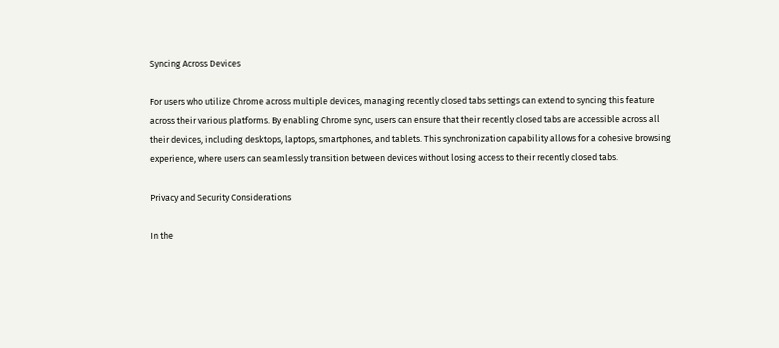Syncing Across Devices

For users who utilize Chrome across multiple devices, managing recently closed tabs settings can extend to syncing this feature across their various platforms. By enabling Chrome sync, users can ensure that their recently closed tabs are accessible across all their devices, including desktops, laptops, smartphones, and tablets. This synchronization capability allows for a cohesive browsing experience, where users can seamlessly transition between devices without losing access to their recently closed tabs.

Privacy and Security Considerations

In the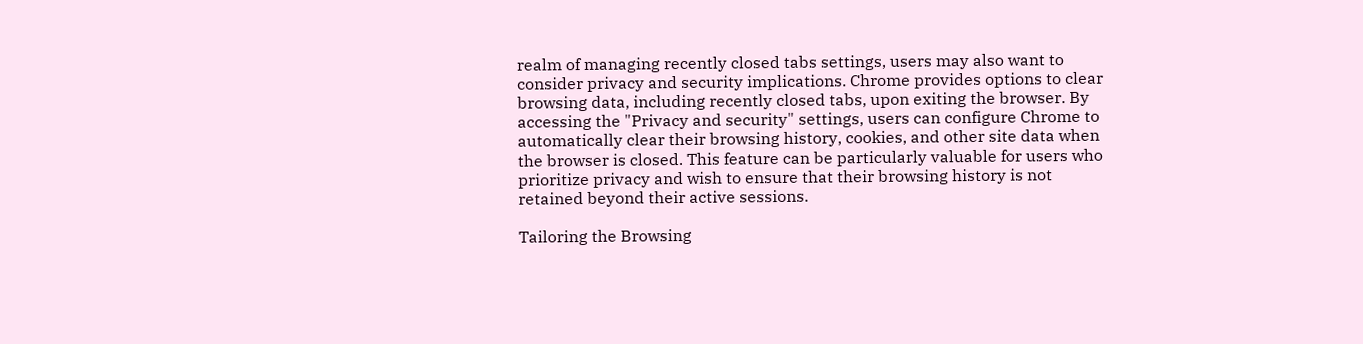realm of managing recently closed tabs settings, users may also want to consider privacy and security implications. Chrome provides options to clear browsing data, including recently closed tabs, upon exiting the browser. By accessing the "Privacy and security" settings, users can configure Chrome to automatically clear their browsing history, cookies, and other site data when the browser is closed. This feature can be particularly valuable for users who prioritize privacy and wish to ensure that their browsing history is not retained beyond their active sessions.

Tailoring the Browsing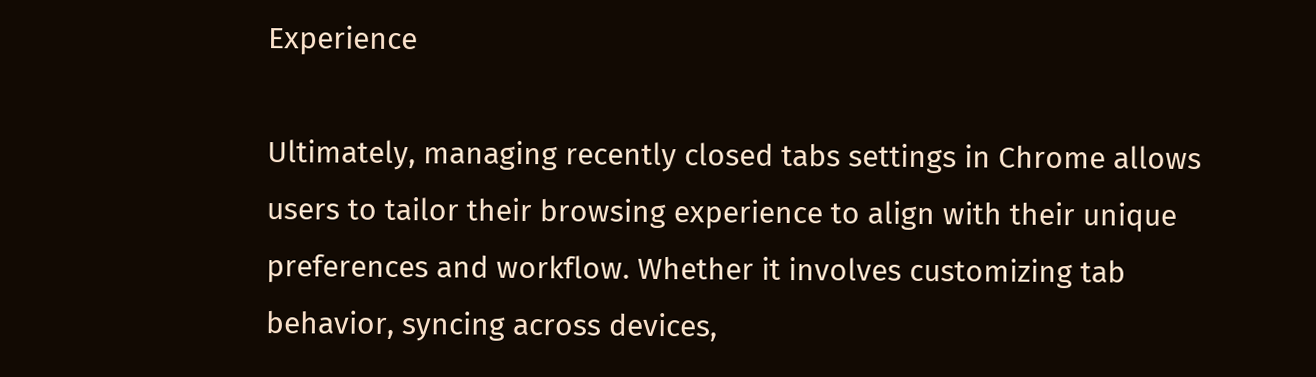Experience

Ultimately, managing recently closed tabs settings in Chrome allows users to tailor their browsing experience to align with their unique preferences and workflow. Whether it involves customizing tab behavior, syncing across devices,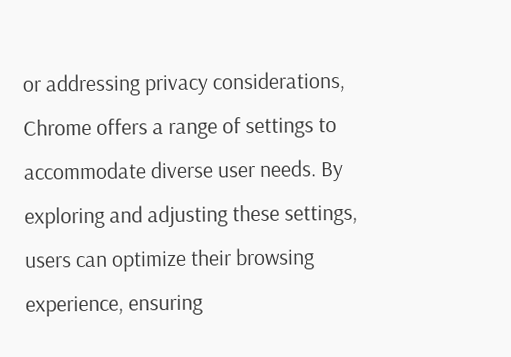or addressing privacy considerations, Chrome offers a range of settings to accommodate diverse user needs. By exploring and adjusting these settings, users can optimize their browsing experience, ensuring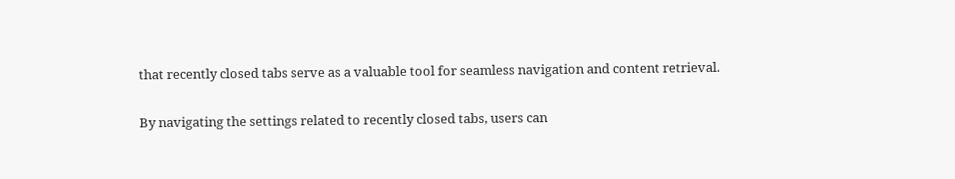that recently closed tabs serve as a valuable tool for seamless navigation and content retrieval.

By navigating the settings related to recently closed tabs, users can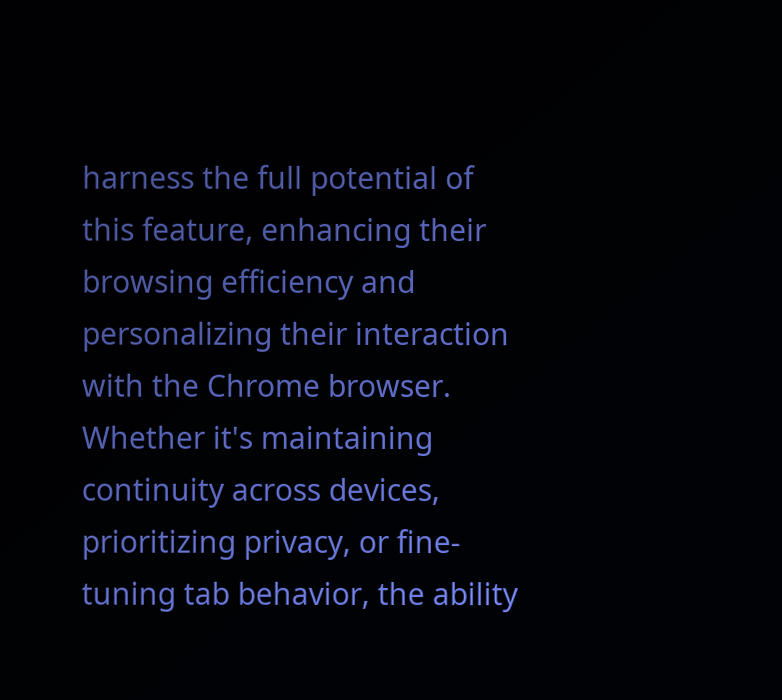harness the full potential of this feature, enhancing their browsing efficiency and personalizing their interaction with the Chrome browser. Whether it's maintaining continuity across devices, prioritizing privacy, or fine-tuning tab behavior, the ability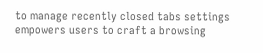to manage recently closed tabs settings empowers users to craft a browsing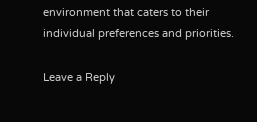environment that caters to their individual preferences and priorities.

Leave a Reply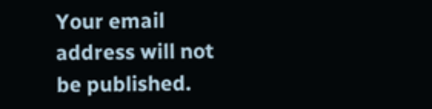Your email address will not be published.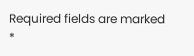Required fields are marked *